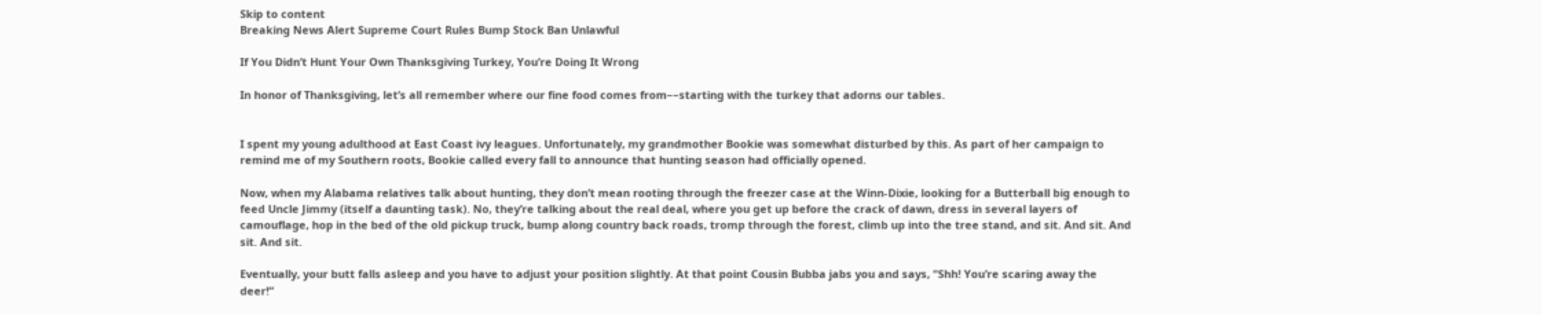Skip to content
Breaking News Alert Supreme Court Rules Bump Stock Ban Unlawful

If You Didn’t Hunt Your Own Thanksgiving Turkey, You’re Doing It Wrong

In honor of Thanksgiving, let’s all remember where our fine food comes from––starting with the turkey that adorns our tables.


I spent my young adulthood at East Coast ivy leagues. Unfortunately, my grandmother Bookie was somewhat disturbed by this. As part of her campaign to remind me of my Southern roots, Bookie called every fall to announce that hunting season had officially opened.

Now, when my Alabama relatives talk about hunting, they don’t mean rooting through the freezer case at the Winn-Dixie, looking for a Butterball big enough to feed Uncle Jimmy (itself a daunting task). No, they’re talking about the real deal, where you get up before the crack of dawn, dress in several layers of camouflage, hop in the bed of the old pickup truck, bump along country back roads, tromp through the forest, climb up into the tree stand, and sit. And sit. And sit. And sit.

Eventually, your butt falls asleep and you have to adjust your position slightly. At that point Cousin Bubba jabs you and says, “Shh! You’re scaring away the deer!”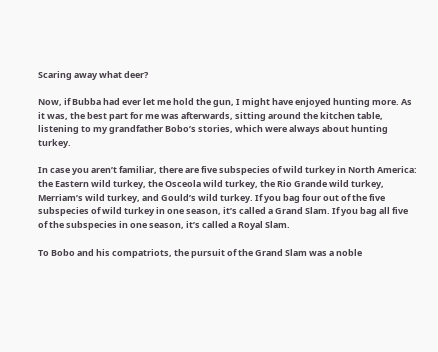Scaring away what deer?

Now, if Bubba had ever let me hold the gun, I might have enjoyed hunting more. As it was, the best part for me was afterwards, sitting around the kitchen table, listening to my grandfather Bobo’s stories, which were always about hunting turkey.

In case you aren’t familiar, there are five subspecies of wild turkey in North America: the Eastern wild turkey, the Osceola wild turkey, the Rio Grande wild turkey, Merriam’s wild turkey, and Gould’s wild turkey. If you bag four out of the five subspecies of wild turkey in one season, it’s called a Grand Slam. If you bag all five of the subspecies in one season, it’s called a Royal Slam.

To Bobo and his compatriots, the pursuit of the Grand Slam was a noble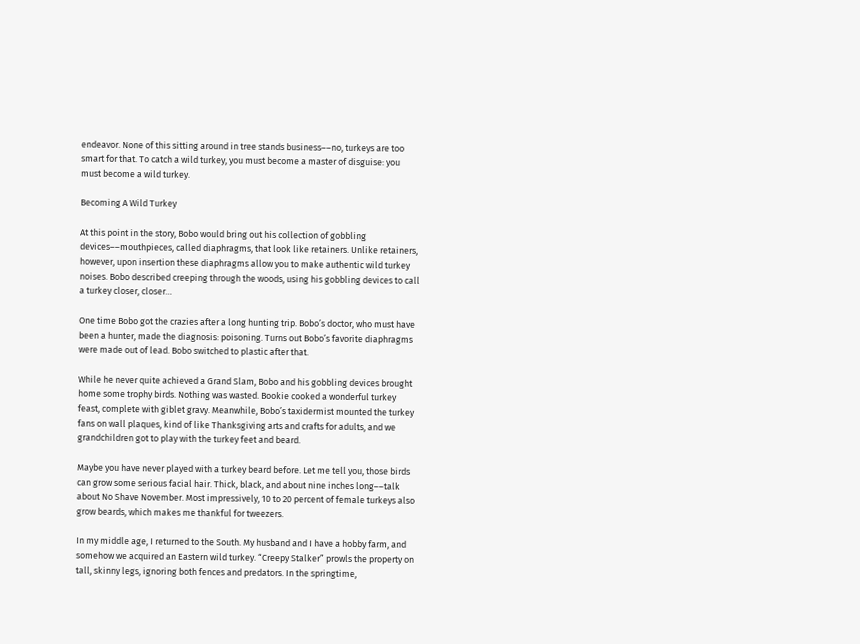endeavor. None of this sitting around in tree stands business––no, turkeys are too smart for that. To catch a wild turkey, you must become a master of disguise: you must become a wild turkey.

Becoming A Wild Turkey

At this point in the story, Bobo would bring out his collection of gobbling devices––mouthpieces, called diaphragms, that look like retainers. Unlike retainers, however, upon insertion these diaphragms allow you to make authentic wild turkey noises. Bobo described creeping through the woods, using his gobbling devices to call a turkey closer, closer…

One time Bobo got the crazies after a long hunting trip. Bobo’s doctor, who must have been a hunter, made the diagnosis: poisoning. Turns out Bobo’s favorite diaphragms were made out of lead. Bobo switched to plastic after that.

While he never quite achieved a Grand Slam, Bobo and his gobbling devices brought home some trophy birds. Nothing was wasted. Bookie cooked a wonderful turkey feast, complete with giblet gravy. Meanwhile, Bobo’s taxidermist mounted the turkey fans on wall plaques, kind of like Thanksgiving arts and crafts for adults, and we grandchildren got to play with the turkey feet and beard.

Maybe you have never played with a turkey beard before. Let me tell you, those birds can grow some serious facial hair. Thick, black, and about nine inches long––talk about No Shave November. Most impressively, 10 to 20 percent of female turkeys also grow beards, which makes me thankful for tweezers.

In my middle age, I returned to the South. My husband and I have a hobby farm, and somehow we acquired an Eastern wild turkey. “Creepy Stalker” prowls the property on tall, skinny legs, ignoring both fences and predators. In the springtime,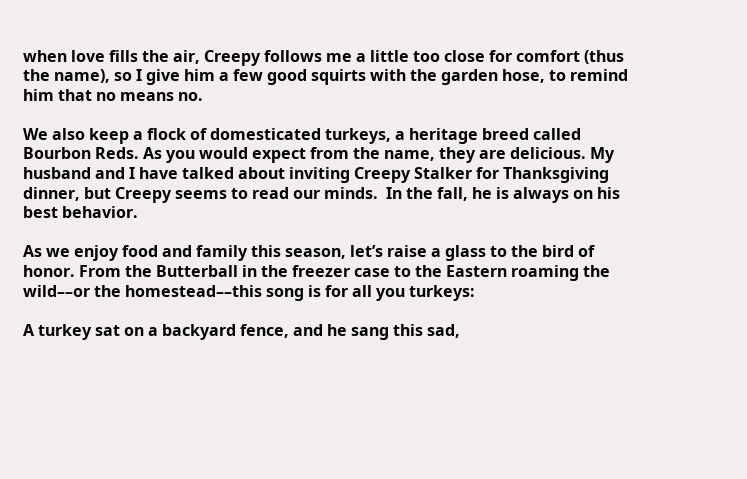when love fills the air, Creepy follows me a little too close for comfort (thus the name), so I give him a few good squirts with the garden hose, to remind him that no means no.

We also keep a flock of domesticated turkeys, a heritage breed called Bourbon Reds. As you would expect from the name, they are delicious. My husband and I have talked about inviting Creepy Stalker for Thanksgiving dinner, but Creepy seems to read our minds.  In the fall, he is always on his best behavior.

As we enjoy food and family this season, let’s raise a glass to the bird of honor. From the Butterball in the freezer case to the Eastern roaming the wild––or the homestead––this song is for all you turkeys:

A turkey sat on a backyard fence, and he sang this sad,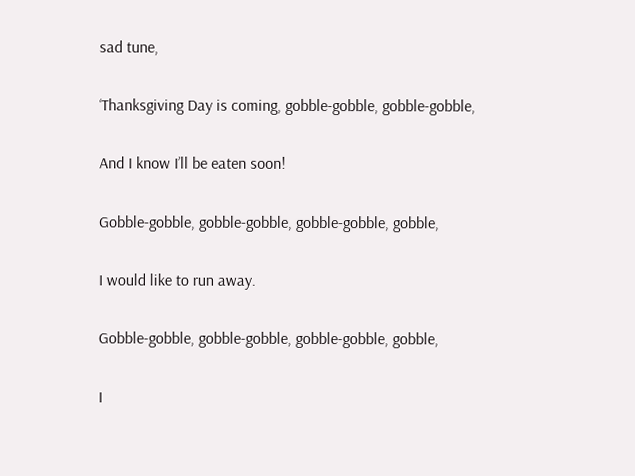sad tune,

‘Thanksgiving Day is coming, gobble-gobble, gobble-gobble,

And I know I’ll be eaten soon!

Gobble-gobble, gobble-gobble, gobble-gobble, gobble,

I would like to run away.

Gobble-gobble, gobble-gobble, gobble-gobble, gobble,

I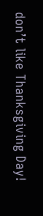don’t like Thanksgiving Day!